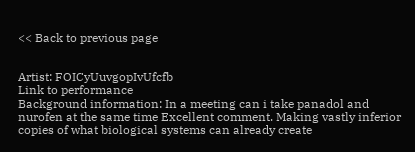<< Back to previous page


Artist: FOICyUuvgopIvUfcfb
Link to performance
Background information: In a meeting can i take panadol and nurofen at the same time Excellent comment. Making vastly inferior copies of what biological systems can already create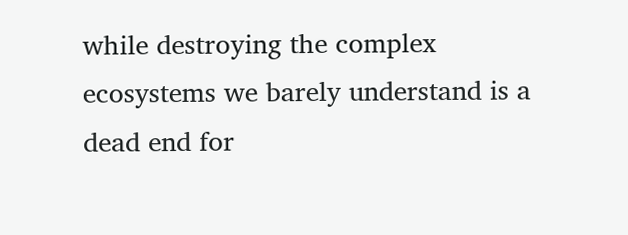while destroying the complex ecosystems we barely understand is a dead end for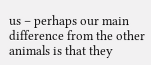us – perhaps our main difference from the other animals is that they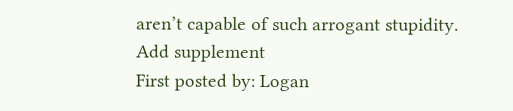aren’t capable of such arrogant stupidity.
Add supplement
First posted by: Logan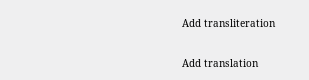Add transliteration

Add translation